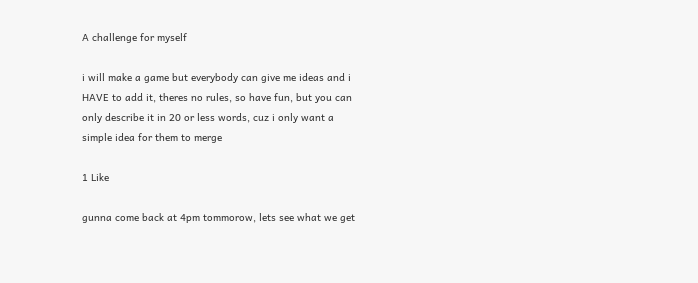A challenge for myself

i will make a game but everybody can give me ideas and i HAVE to add it, theres no rules, so have fun, but you can only describe it in 20 or less words, cuz i only want a simple idea for them to merge

1 Like

gunna come back at 4pm tommorow, lets see what we get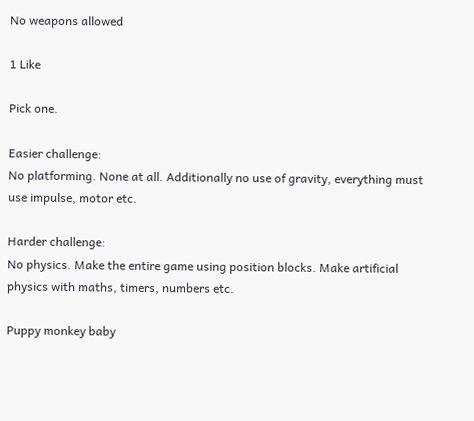No weapons allowed

1 Like

Pick one.

Easier challenge:
No platforming. None at all. Additionally no use of gravity, everything must use impulse, motor etc.

Harder challenge:
No physics. Make the entire game using position blocks. Make artificial physics with maths, timers, numbers etc.

Puppy monkey baby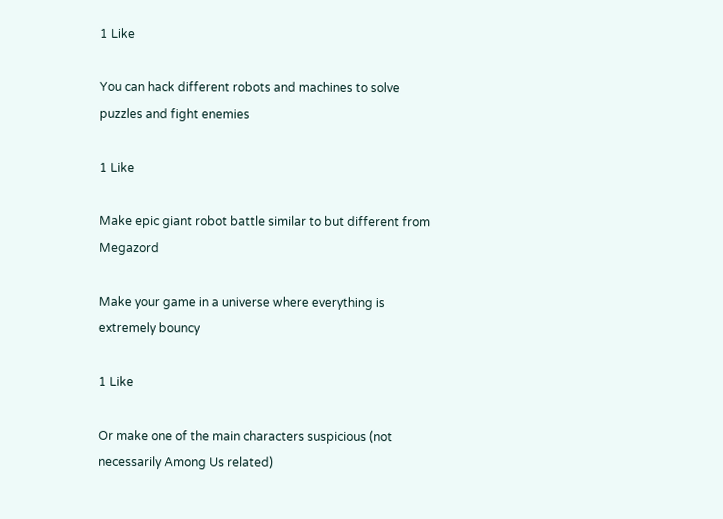1 Like

You can hack different robots and machines to solve puzzles and fight enemies

1 Like

Make epic giant robot battle similar to but different from Megazord

Make your game in a universe where everything is extremely bouncy

1 Like

Or make one of the main characters suspicious (not necessarily Among Us related)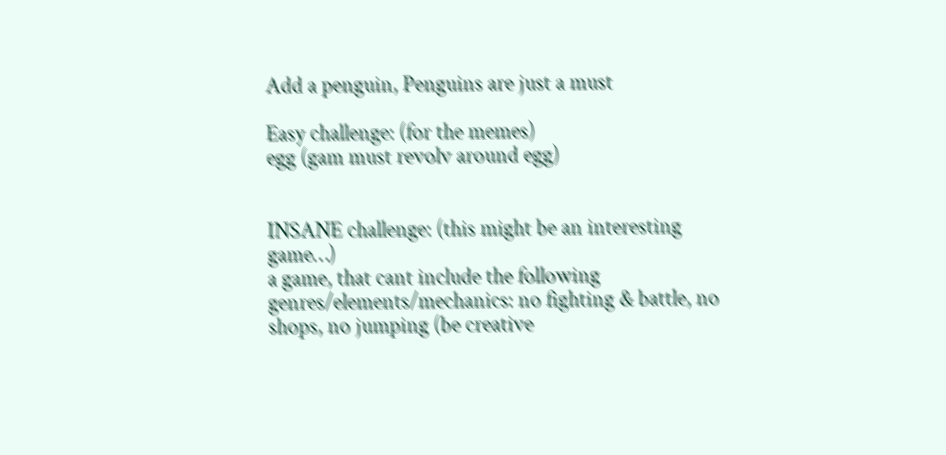Add a penguin, Penguins are just a must

Easy challenge: (for the memes)
egg (gam must revolv around egg)


INSANE challenge: (this might be an interesting game…)
a game, that cant include the following genres/elements/mechanics: no fighting & battle, no shops, no jumping (be creative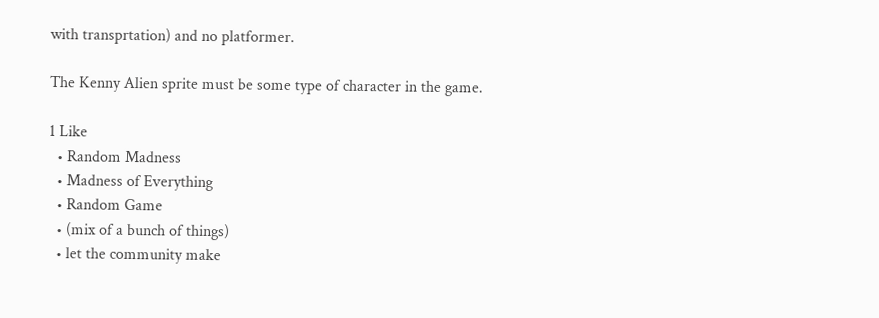with transprtation) and no platformer.

The Kenny Alien sprite must be some type of character in the game.

1 Like
  • Random Madness
  • Madness of Everything
  • Random Game
  • (mix of a bunch of things)
  • let the community make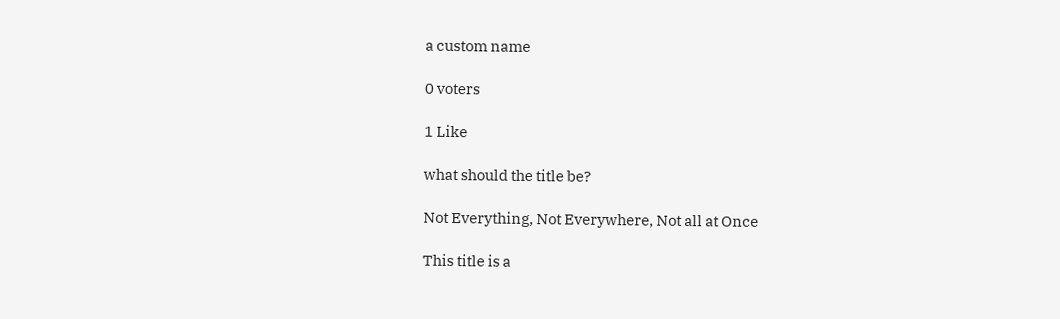a custom name

0 voters

1 Like

what should the title be?

Not Everything, Not Everywhere, Not all at Once

This title is a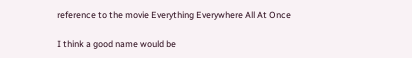reference to the movie Everything Everywhere All At Once

I think a good name would be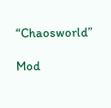“Chaosworld”

Mod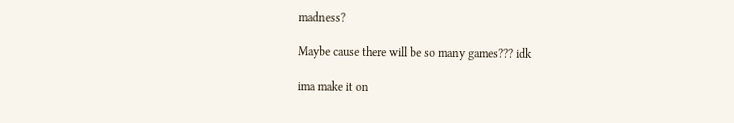madness?

Maybe cause there will be so many games??? idk

ima make it on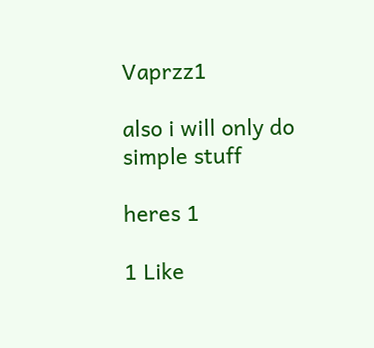Vaprzz1

also i will only do simple stuff

heres 1

1 Like